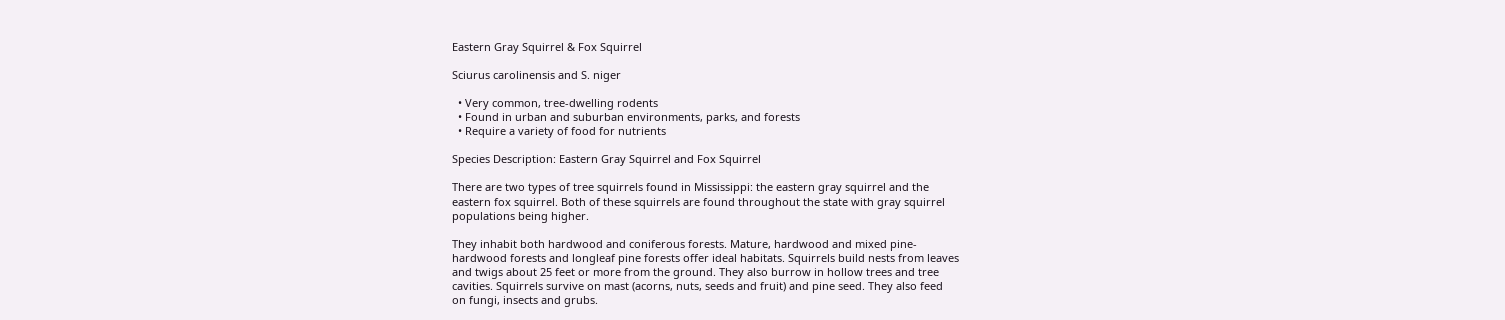Eastern Gray Squirrel & Fox Squirrel

Sciurus carolinensis and S. niger

  • Very common, tree-dwelling rodents
  • Found in urban and suburban environments, parks, and forests
  • Require a variety of food for nutrients

Species Description: Eastern Gray Squirrel and Fox Squirrel

There are two types of tree squirrels found in Mississippi: the eastern gray squirrel and the
eastern fox squirrel. Both of these squirrels are found throughout the state with gray squirrel
populations being higher.

They inhabit both hardwood and coniferous forests. Mature, hardwood and mixed pine-
hardwood forests and longleaf pine forests offer ideal habitats. Squirrels build nests from leaves
and twigs about 25 feet or more from the ground. They also burrow in hollow trees and tree
cavities. Squirrels survive on mast (acorns, nuts, seeds and fruit) and pine seed. They also feed
on fungi, insects and grubs.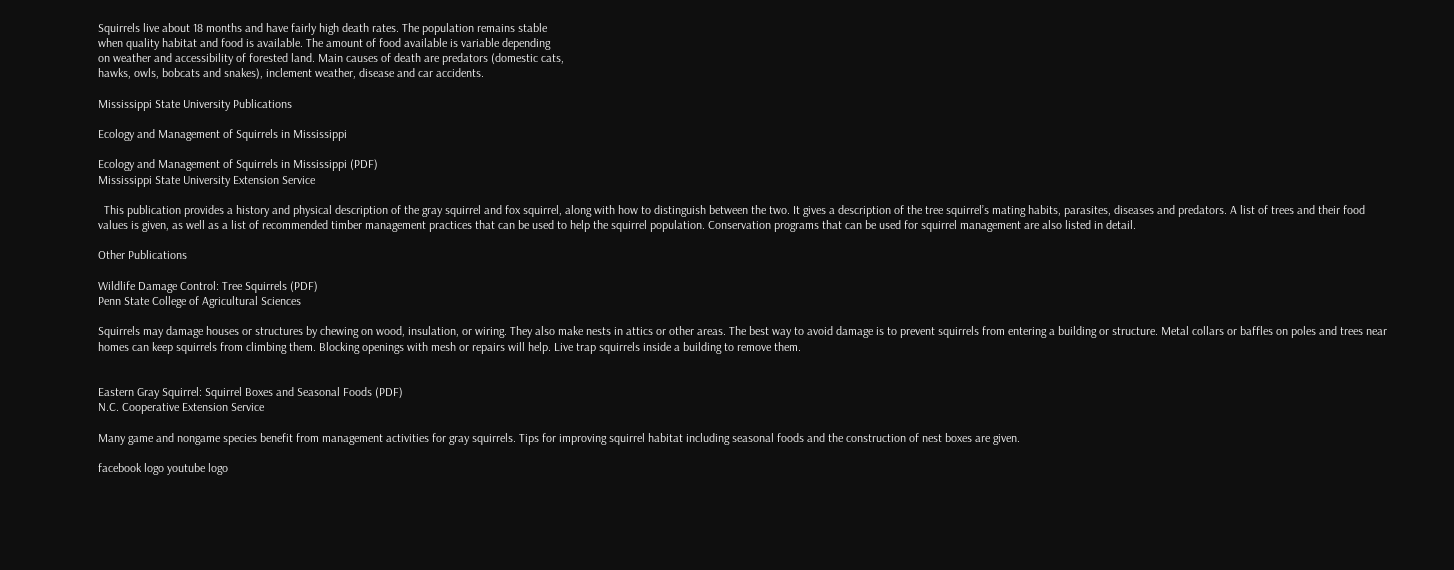Squirrels live about 18 months and have fairly high death rates. The population remains stable
when quality habitat and food is available. The amount of food available is variable depending
on weather and accessibility of forested land. Main causes of death are predators (domestic cats,
hawks, owls, bobcats and snakes), inclement weather, disease and car accidents.

Mississippi State University Publications

Ecology and Management of Squirrels in Mississippi

Ecology and Management of Squirrels in Mississippi (PDF)
Mississippi State University Extension Service

  This publication provides a history and physical description of the gray squirrel and fox squirrel, along with how to distinguish between the two. It gives a description of the tree squirrel’s mating habits, parasites, diseases and predators. A list of trees and their food values is given, as well as a list of recommended timber management practices that can be used to help the squirrel population. Conservation programs that can be used for squirrel management are also listed in detail.

Other Publications

Wildlife Damage Control: Tree Squirrels (PDF)
Penn State College of Agricultural Sciences

Squirrels may damage houses or structures by chewing on wood, insulation, or wiring. They also make nests in attics or other areas. The best way to avoid damage is to prevent squirrels from entering a building or structure. Metal collars or baffles on poles and trees near homes can keep squirrels from climbing them. Blocking openings with mesh or repairs will help. Live trap squirrels inside a building to remove them.


Eastern Gray Squirrel: Squirrel Boxes and Seasonal Foods (PDF)
N.C. Cooperative Extension Service

Many game and nongame species benefit from management activities for gray squirrels. Tips for improving squirrel habitat including seasonal foods and the construction of nest boxes are given.

facebook logo youtube logo